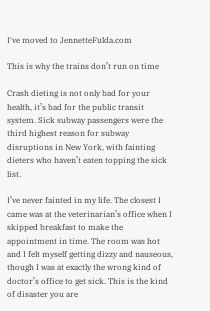I've moved to JennetteFulda.com

This is why the trains don’t run on time

Crash dieting is not only bad for your health, it’s bad for the public transit system. Sick subway passengers were the third highest reason for subway disruptions in New York, with fainting dieters who haven’t eaten topping the sick list.

I’ve never fainted in my life. The closest I came was at the veterinarian’s office when I skipped breakfast to make the appointment in time. The room was hot and I felt myself getting dizzy and nauseous, though I was at exactly the wrong kind of doctor’s office to get sick. This is the kind of disaster you are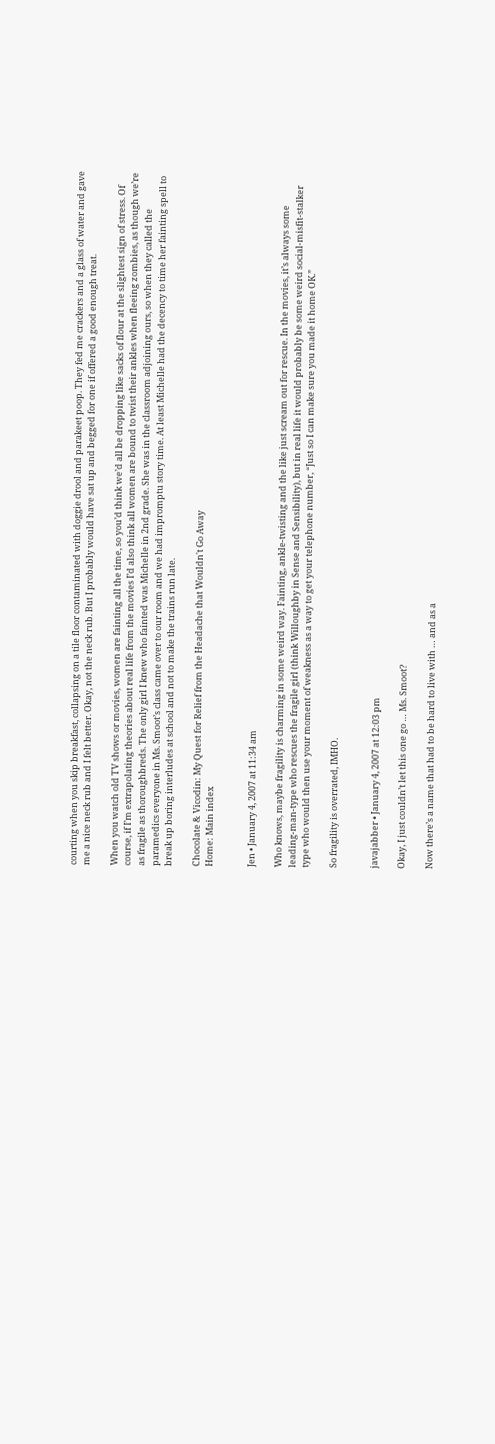courting when you skip breakfast, collapsing on a tile floor contaminated with doggie drool and parakeet poop. They fed me crackers and a glass of water and gave me a nice neck rub and I felt better. Okay, not the neck rub. But I probably would have sat up and begged for one if offered a good enough treat.

When you watch old TV shows or movies, women are fainting all the time, so you’d think we’d all be dropping like sacks of flour at the slightest sign of stress. Of course, if I’m extrapolating theories about real life from the movies I’d also think all women are bound to twist their ankles when fleeing zombies, as though we’re as fragile as thoroughbreds. The only girl I knew who fainted was Michelle in 2nd grade. She was in the classroom adjoining ours, so when they called the paramedics everyone in Ms. Smoot’s class came over to our room and we had impromptu story time. At least Michelle had the decency to time her fainting spell to break up boring interludes at school and not to make the trains run late.

Chocolate & Vicodin: My Quest for Relief from the Headache that Wouldn't Go Away
Home: Main index


Jen • January 4, 2007 at 11:34 am

Who knows, maybe fragility is charming in some weird way. Fainting, ankle-twisting and the like just scream out for rescue. In the movies, it’s always some leading-man-type who rescues the fragile girl (think Willoughby in Sense and Sensibility), but in real life it would probably be some weird social-misfit-stalker type who would then use your moment of weakness as a way to get your telephone number, “Just so I can make sure you made it home OK.”

So fragility is overrated, IMHO.


javajabber • January 4, 2007 at 12:03 pm

Okay, I just couldn’t let this one go … Ms. Smoot?

Now there’s a name that had to be hard to live with … and as a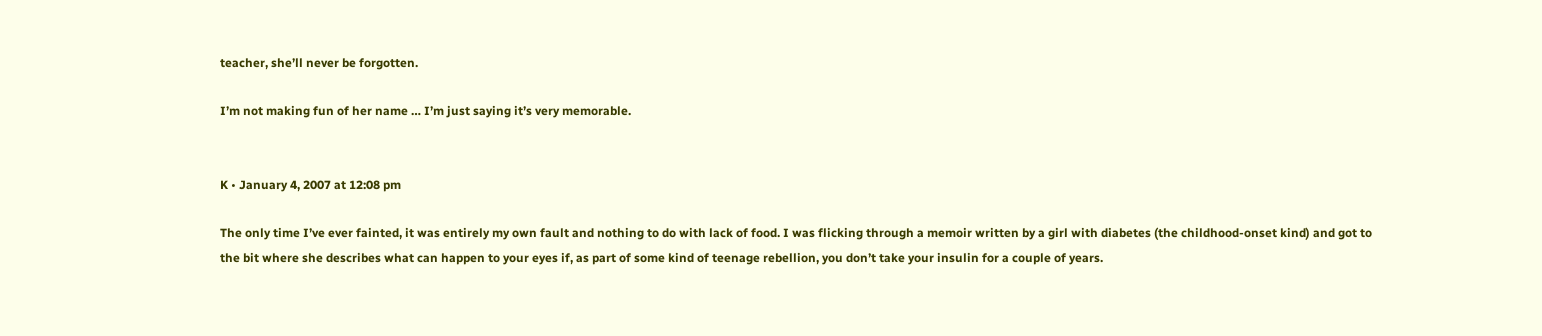teacher, she’ll never be forgotten.

I’m not making fun of her name … I’m just saying it’s very memorable.


K • January 4, 2007 at 12:08 pm

The only time I’ve ever fainted, it was entirely my own fault and nothing to do with lack of food. I was flicking through a memoir written by a girl with diabetes (the childhood-onset kind) and got to the bit where she describes what can happen to your eyes if, as part of some kind of teenage rebellion, you don’t take your insulin for a couple of years.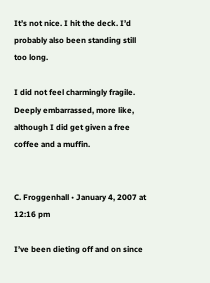It’s not nice. I hit the deck. I’d probably also been standing still too long.

I did not feel charmingly fragile. Deeply embarrassed, more like, although I did get given a free coffee and a muffin.


C. Froggenhall • January 4, 2007 at 12:16 pm

I’ve been dieting off and on since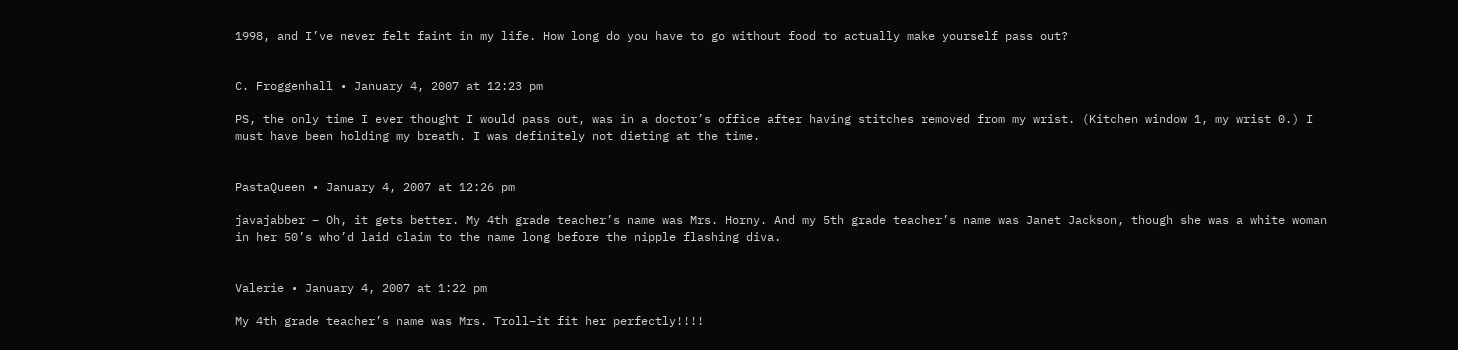1998, and I’ve never felt faint in my life. How long do you have to go without food to actually make yourself pass out?


C. Froggenhall • January 4, 2007 at 12:23 pm

PS, the only time I ever thought I would pass out, was in a doctor’s office after having stitches removed from my wrist. (Kitchen window 1, my wrist 0.) I must have been holding my breath. I was definitely not dieting at the time.


PastaQueen • January 4, 2007 at 12:26 pm

javajabber – Oh, it gets better. My 4th grade teacher’s name was Mrs. Horny. And my 5th grade teacher’s name was Janet Jackson, though she was a white woman in her 50’s who’d laid claim to the name long before the nipple flashing diva.


Valerie • January 4, 2007 at 1:22 pm

My 4th grade teacher’s name was Mrs. Troll–it fit her perfectly!!!!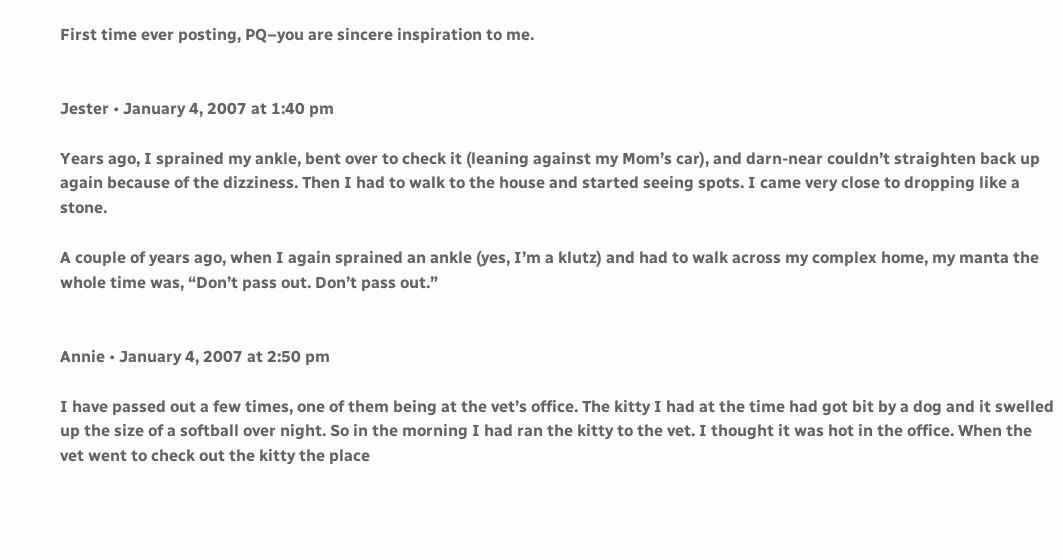First time ever posting, PQ–you are sincere inspiration to me.


Jester • January 4, 2007 at 1:40 pm

Years ago, I sprained my ankle, bent over to check it (leaning against my Mom’s car), and darn-near couldn’t straighten back up again because of the dizziness. Then I had to walk to the house and started seeing spots. I came very close to dropping like a stone.

A couple of years ago, when I again sprained an ankle (yes, I’m a klutz) and had to walk across my complex home, my manta the whole time was, “Don’t pass out. Don’t pass out.”


Annie • January 4, 2007 at 2:50 pm

I have passed out a few times, one of them being at the vet’s office. The kitty I had at the time had got bit by a dog and it swelled up the size of a softball over night. So in the morning I had ran the kitty to the vet. I thought it was hot in the office. When the vet went to check out the kitty the place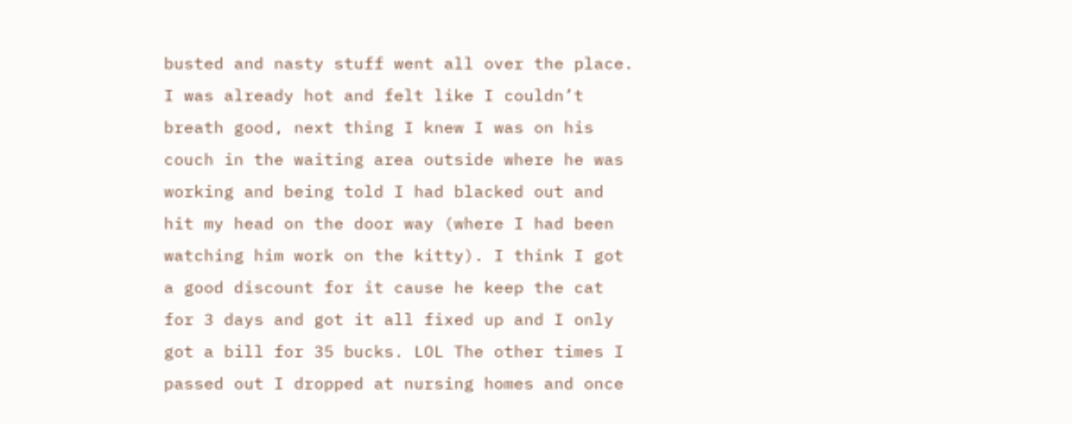busted and nasty stuff went all over the place. I was already hot and felt like I couldn’t breath good, next thing I knew I was on his couch in the waiting area outside where he was working and being told I had blacked out and hit my head on the door way (where I had been watching him work on the kitty). I think I got a good discount for it cause he keep the cat for 3 days and got it all fixed up and I only got a bill for 35 bucks. LOL The other times I passed out I dropped at nursing homes and once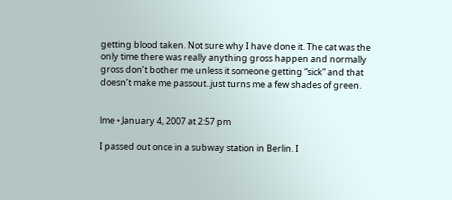getting blood taken. Not sure why I have done it. The cat was the only time there was really anything gross happen and normally gross don’t bother me unless it someone getting “sick” and that doesn’t make me passout..just turns me a few shades of green.


lme • January 4, 2007 at 2:57 pm

I passed out once in a subway station in Berlin. I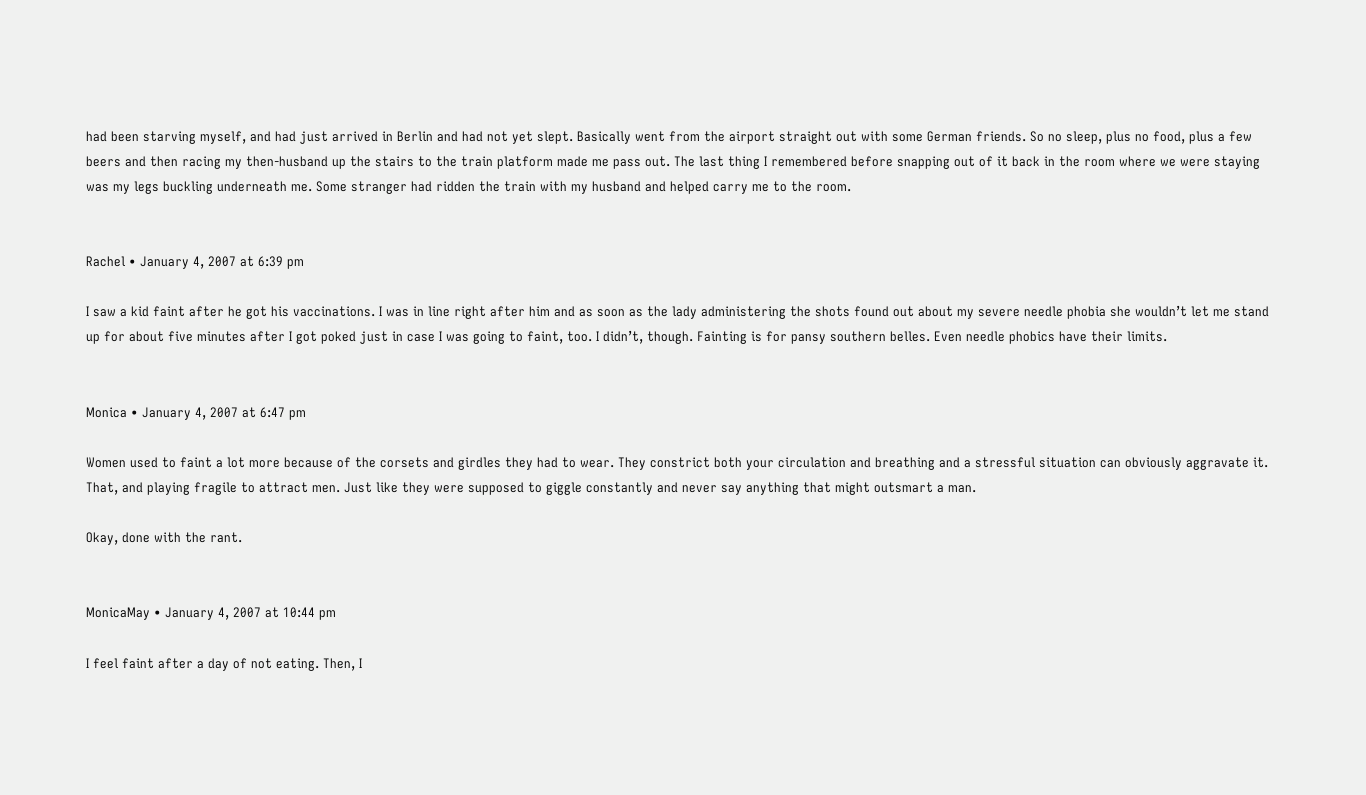had been starving myself, and had just arrived in Berlin and had not yet slept. Basically went from the airport straight out with some German friends. So no sleep, plus no food, plus a few beers and then racing my then-husband up the stairs to the train platform made me pass out. The last thing I remembered before snapping out of it back in the room where we were staying was my legs buckling underneath me. Some stranger had ridden the train with my husband and helped carry me to the room.


Rachel • January 4, 2007 at 6:39 pm

I saw a kid faint after he got his vaccinations. I was in line right after him and as soon as the lady administering the shots found out about my severe needle phobia she wouldn’t let me stand up for about five minutes after I got poked just in case I was going to faint, too. I didn’t, though. Fainting is for pansy southern belles. Even needle phobics have their limits.


Monica • January 4, 2007 at 6:47 pm

Women used to faint a lot more because of the corsets and girdles they had to wear. They constrict both your circulation and breathing and a stressful situation can obviously aggravate it. That, and playing fragile to attract men. Just like they were supposed to giggle constantly and never say anything that might outsmart a man.

Okay, done with the rant.


MonicaMay • January 4, 2007 at 10:44 pm

I feel faint after a day of not eating. Then, I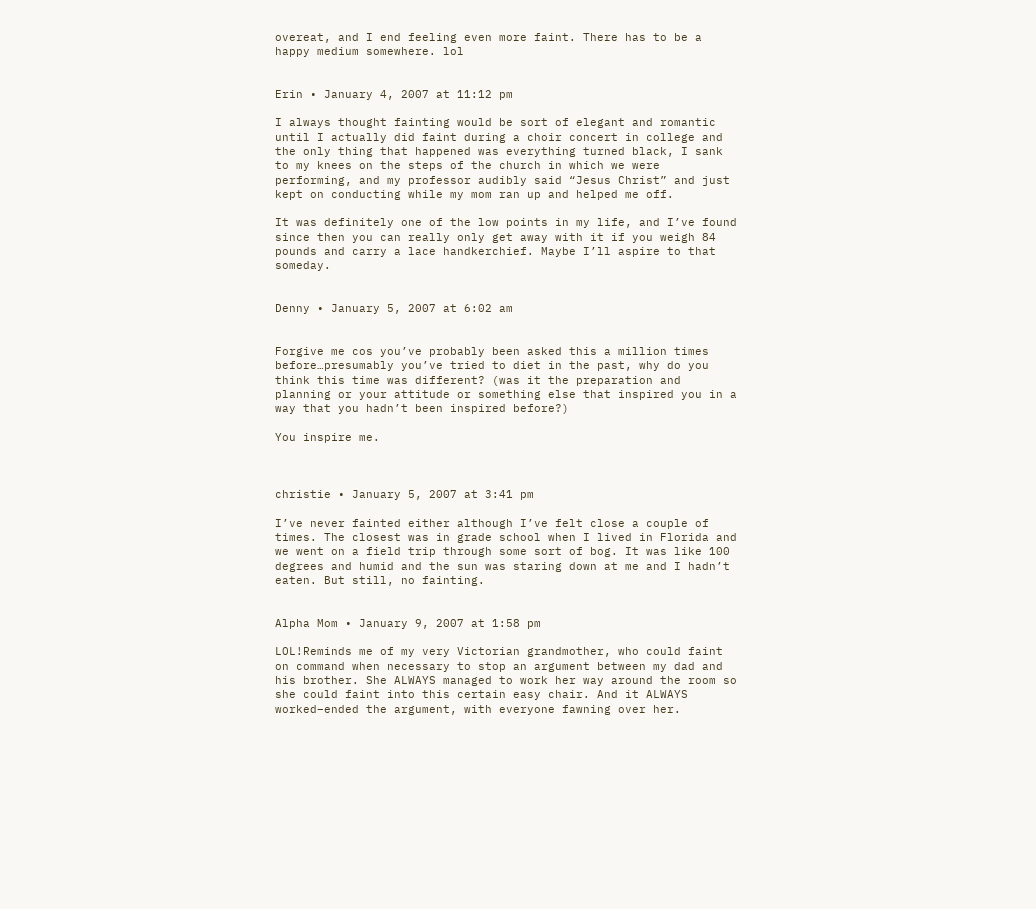overeat, and I end feeling even more faint. There has to be a happy medium somewhere. lol


Erin • January 4, 2007 at 11:12 pm

I always thought fainting would be sort of elegant and romantic until I actually did faint during a choir concert in college and the only thing that happened was everything turned black, I sank to my knees on the steps of the church in which we were performing, and my professor audibly said “Jesus Christ” and just kept on conducting while my mom ran up and helped me off.

It was definitely one of the low points in my life, and I’ve found since then you can really only get away with it if you weigh 84 pounds and carry a lace handkerchief. Maybe I’ll aspire to that someday.


Denny • January 5, 2007 at 6:02 am


Forgive me cos you’ve probably been asked this a million times before…presumably you’ve tried to diet in the past, why do you think this time was different? (was it the preparation and planning or your attitude or something else that inspired you in a way that you hadn’t been inspired before?)

You inspire me.



christie • January 5, 2007 at 3:41 pm

I’ve never fainted either although I’ve felt close a couple of times. The closest was in grade school when I lived in Florida and we went on a field trip through some sort of bog. It was like 100 degrees and humid and the sun was staring down at me and I hadn’t eaten. But still, no fainting.


Alpha Mom • January 9, 2007 at 1:58 pm

LOL!Reminds me of my very Victorian grandmother, who could faint on command when necessary to stop an argument between my dad and his brother. She ALWAYS managed to work her way around the room so she could faint into this certain easy chair. And it ALWAYS worked–ended the argument, with everyone fawning over her.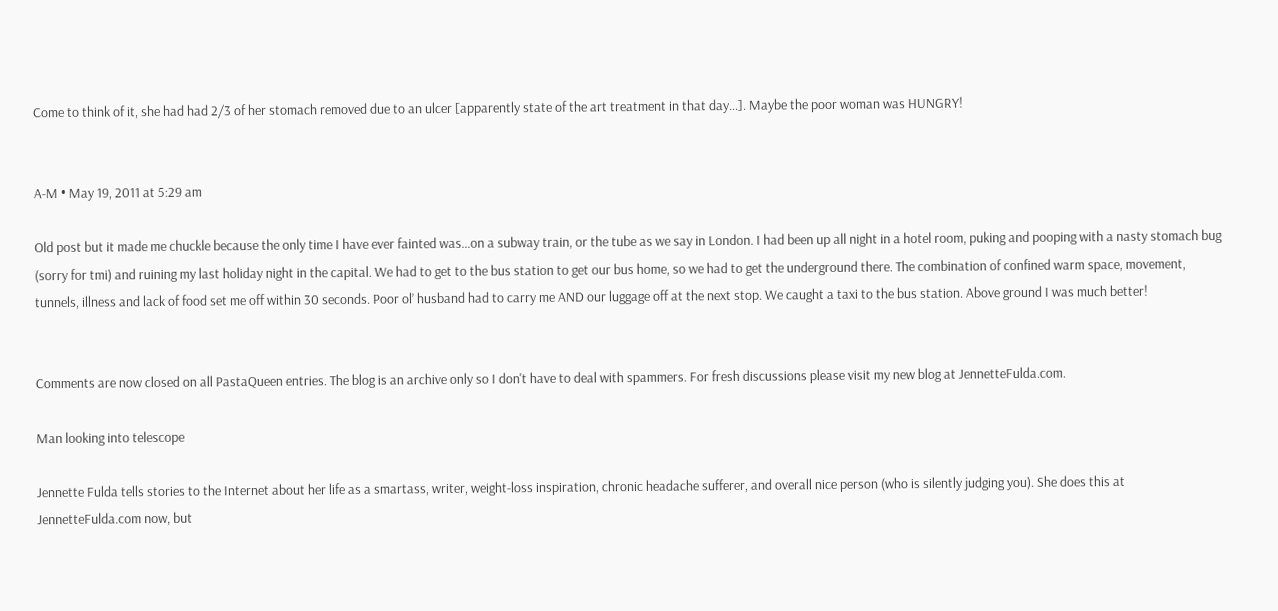Come to think of it, she had had 2/3 of her stomach removed due to an ulcer [apparently state of the art treatment in that day…]. Maybe the poor woman was HUNGRY!


A-M • May 19, 2011 at 5:29 am

Old post but it made me chuckle because the only time I have ever fainted was…on a subway train, or the tube as we say in London. I had been up all night in a hotel room, puking and pooping with a nasty stomach bug (sorry for tmi) and ruining my last holiday night in the capital. We had to get to the bus station to get our bus home, so we had to get the underground there. The combination of confined warm space, movement, tunnels, illness and lack of food set me off within 30 seconds. Poor ol’ husband had to carry me AND our luggage off at the next stop. We caught a taxi to the bus station. Above ground I was much better!


Comments are now closed on all PastaQueen entries. The blog is an archive only so I don't have to deal with spammers. For fresh discussions please visit my new blog at JennetteFulda.com.

Man looking into telescope

Jennette Fulda tells stories to the Internet about her life as a smartass, writer, weight-loss inspiration, chronic headache sufferer, and overall nice person (who is silently judging you). She does this at JennetteFulda.com now, but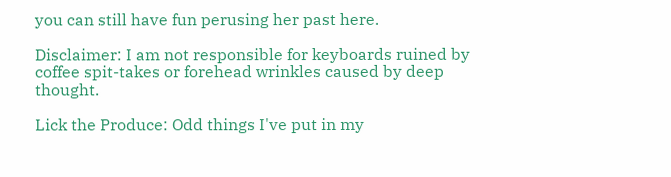you can still have fun perusing her past here.

Disclaimer: I am not responsible for keyboards ruined by coffee spit-takes or forehead wrinkles caused by deep thought.

Lick the Produce: Odd things I've put in my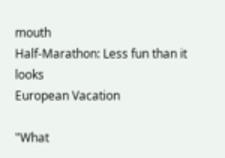mouth
Half-Marathon: Less fun than it looks
European Vacation

"What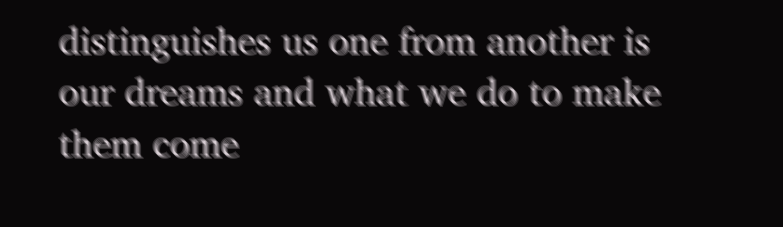distinguishes us one from another is our dreams and what we do to make them come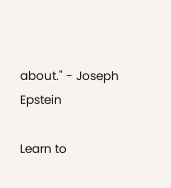about." - Joseph Epstein

Learn to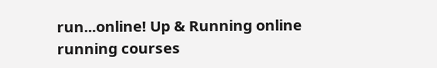run...online! Up & Running online running courses